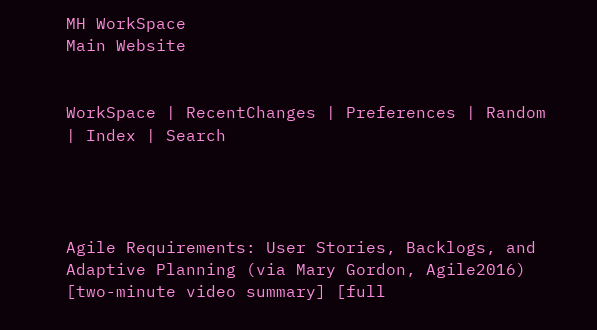MH WorkSpace
Main Website


WorkSpace | RecentChanges | Preferences | Random | Index | Search




Agile Requirements: User Stories, Backlogs, and Adaptive Planning (via Mary Gordon, Agile2016) [two-minute video summary] [full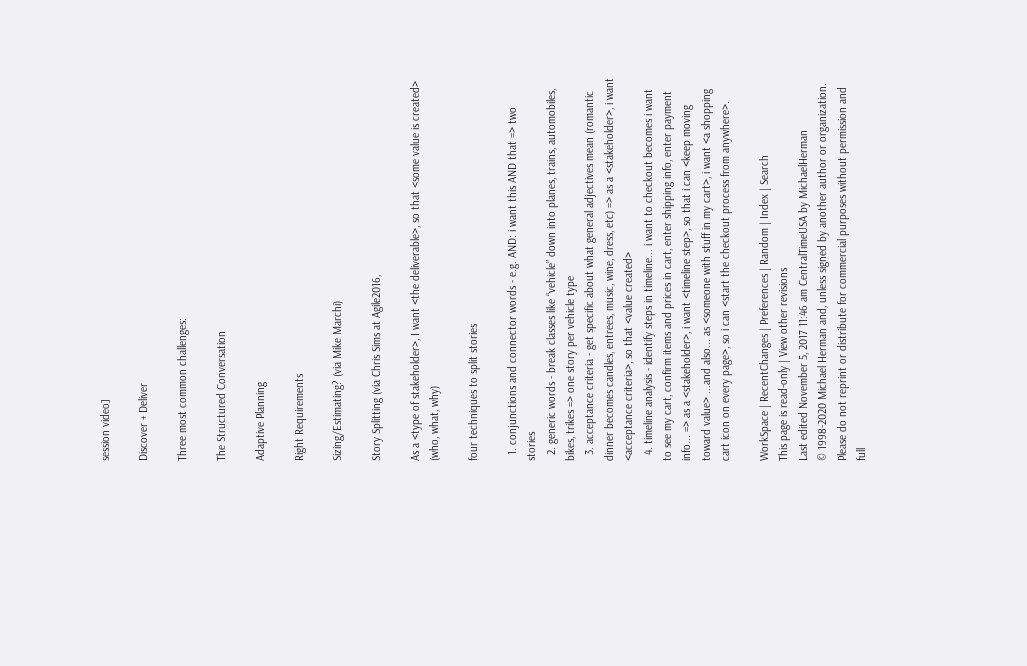session video]

Discover + Deliver

Three most common challenges:

The Structured Conversation

Adaptive Planning

Right Requirements

Sizing/Estimating? (via Mike Marchi)

Story Splitting (via Chris Sims at Agile2016,

As a <type of stakeholder>, I want <the deliverable>, so that <some value is created> (who, what, why)

four techniques to split stories

  1. conjunctions and connector words - e.g. AND: i want this AND that => two stories
  2. generic words - break classes like “vehicle” down into planes, trains, automobiles, bikes, trikes => one story per vehicle type
  3. acceptance criteria - get specific about what general adjectives mean (romantic dinner becomes candles, entrees, music, wine, dress, etc) => as a <stakeholder>, i want <acceptance criteria>, so that <value created>
  4. timeline analysis - identify steps in timeline... i want to checkout becomes i want to see my cart, confirm items and prices in cart, enter shipping info, enter payment info... => as a <stakeholder>, i want <timeline step>, so that i can <keep moving toward value> ...and also... as <someone with stuff in my cart>, i want <a shopping cart icon on every page>, so i can <start the checkout process from anywhere>.

WorkSpace | RecentChanges | Preferences | Random | Index | Search
This page is read-only | View other revisions
Last edited November 5, 2017 11:46 am CentralTimeUSA by MichaelHerman
© 1998-2020 Michael Herman and, unless signed by another author or organization. Please do not reprint or distribute for commercial purposes without permission and full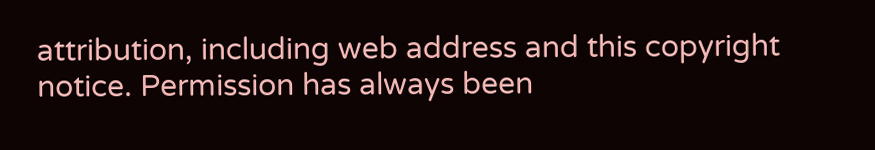attribution, including web address and this copyright notice. Permission has always been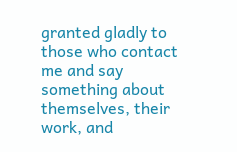granted gladly to those who contact me and say something about themselves, their work, and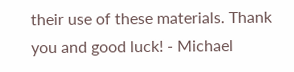their use of these materials. Thank you and good luck! - Michael